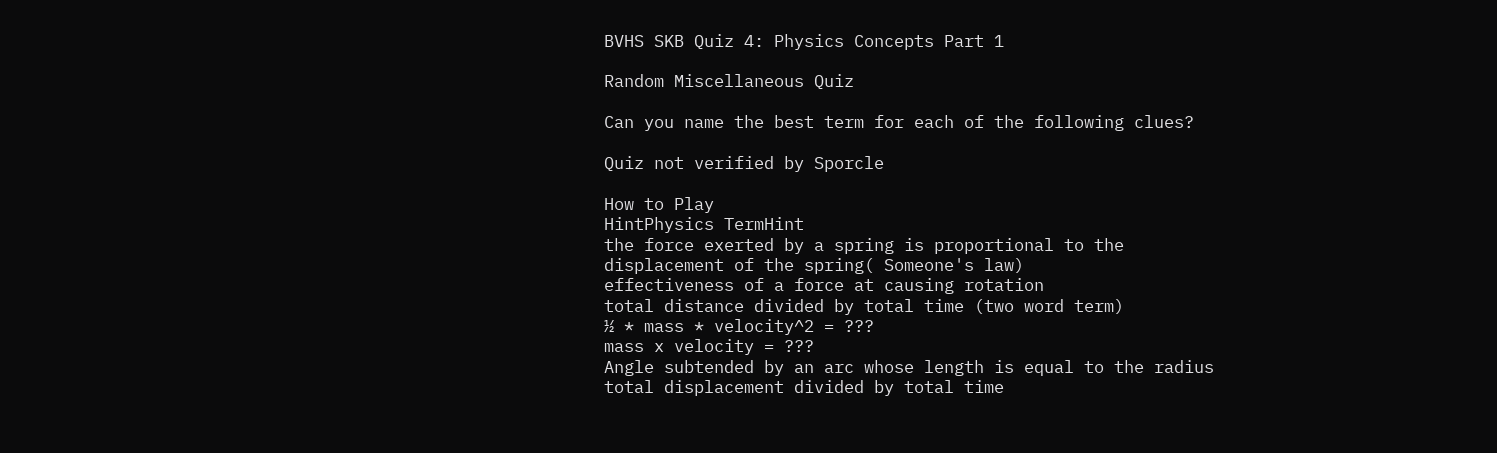BVHS SKB Quiz 4: Physics Concepts Part 1

Random Miscellaneous Quiz

Can you name the best term for each of the following clues?

Quiz not verified by Sporcle

How to Play
HintPhysics TermHint
the force exerted by a spring is proportional to the displacement of the spring( Someone's law)
effectiveness of a force at causing rotation
total distance divided by total time (two word term)
½ * mass * velocity^2 = ???
mass x velocity = ???
Angle subtended by an arc whose length is equal to the radius
total displacement divided by total time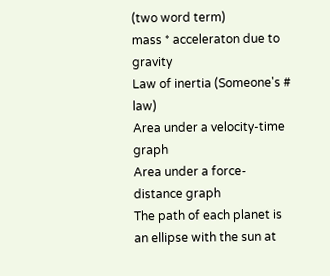(two word term)
mass * acceleraton due to gravity
Law of inertia (Someone's # law)
Area under a velocity-time graph
Area under a force-distance graph
The path of each planet is an ellipse with the sun at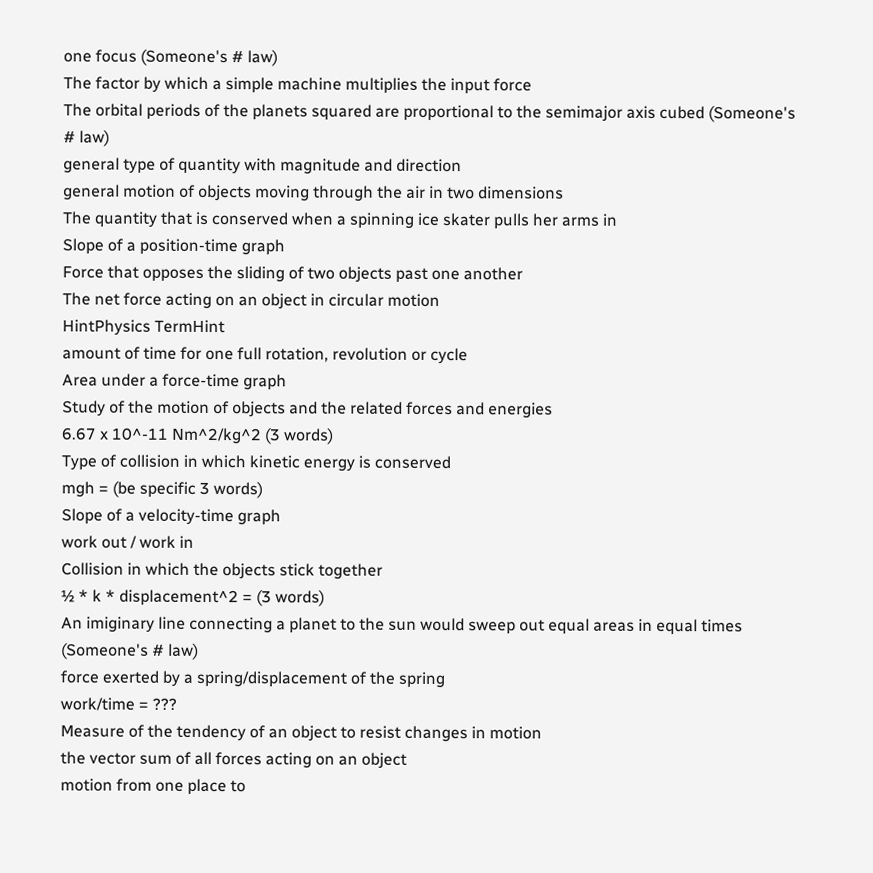one focus (Someone's # law)
The factor by which a simple machine multiplies the input force
The orbital periods of the planets squared are proportional to the semimajor axis cubed (Someone's # law)
general type of quantity with magnitude and direction
general motion of objects moving through the air in two dimensions
The quantity that is conserved when a spinning ice skater pulls her arms in
Slope of a position-time graph
Force that opposes the sliding of two objects past one another
The net force acting on an object in circular motion
HintPhysics TermHint
amount of time for one full rotation, revolution or cycle
Area under a force-time graph
Study of the motion of objects and the related forces and energies
6.67 x 10^-11 Nm^2/kg^2 (3 words)
Type of collision in which kinetic energy is conserved
mgh = (be specific 3 words)
Slope of a velocity-time graph
work out / work in
Collision in which the objects stick together
½ * k * displacement^2 = (3 words)
An imiginary line connecting a planet to the sun would sweep out equal areas in equal times (Someone's # law)
force exerted by a spring/displacement of the spring
work/time = ???
Measure of the tendency of an object to resist changes in motion
the vector sum of all forces acting on an object
motion from one place to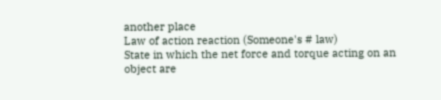another place
Law of action reaction (Someone's # law)
State in which the net force and torque acting on an object are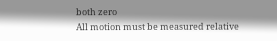both zero
All motion must be measured relative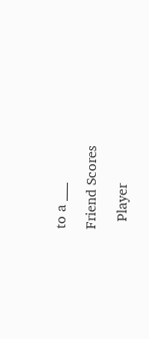to a ___

Friend Scores

  Player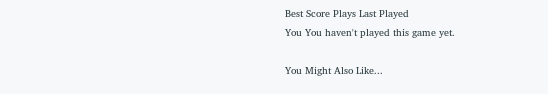Best Score Plays Last Played
You You haven't played this game yet.

You Might Also Like...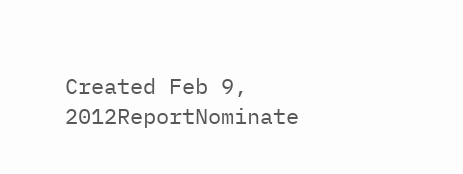Created Feb 9, 2012ReportNominate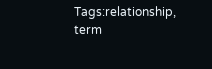Tags:relationship, term